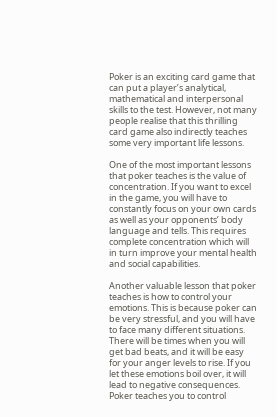Poker is an exciting card game that can put a player’s analytical, mathematical and interpersonal skills to the test. However, not many people realise that this thrilling card game also indirectly teaches some very important life lessons.

One of the most important lessons that poker teaches is the value of concentration. If you want to excel in the game, you will have to constantly focus on your own cards as well as your opponents’ body language and tells. This requires complete concentration which will in turn improve your mental health and social capabilities.

Another valuable lesson that poker teaches is how to control your emotions. This is because poker can be very stressful, and you will have to face many different situations. There will be times when you will get bad beats, and it will be easy for your anger levels to rise. If you let these emotions boil over, it will lead to negative consequences. Poker teaches you to control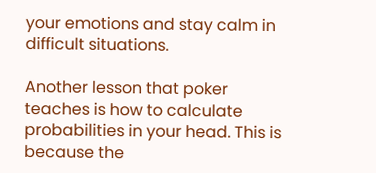your emotions and stay calm in difficult situations.

Another lesson that poker teaches is how to calculate probabilities in your head. This is because the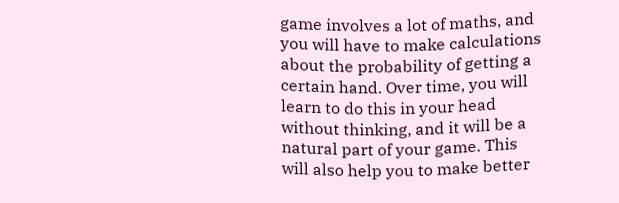game involves a lot of maths, and you will have to make calculations about the probability of getting a certain hand. Over time, you will learn to do this in your head without thinking, and it will be a natural part of your game. This will also help you to make better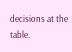decisions at the table.